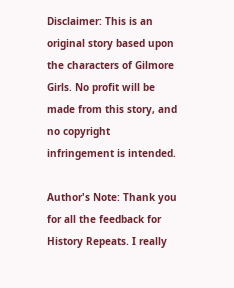Disclaimer: This is an original story based upon the characters of Gilmore Girls. No profit will be made from this story, and no copyright infringement is intended.

Author's Note: Thank you for all the feedback for History Repeats. I really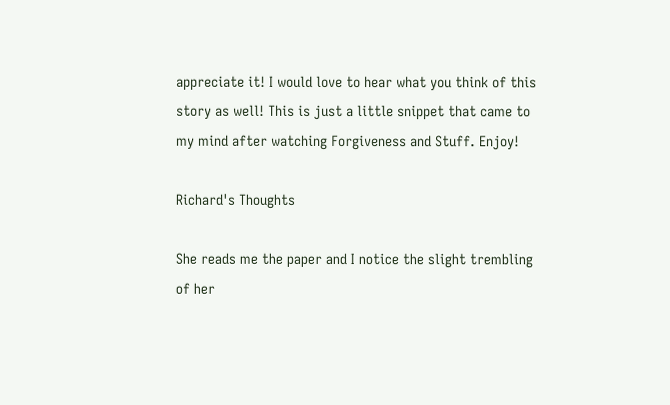appreciate it! I would love to hear what you think of this story as well! This is just a little snippet that came to my mind after watching Forgiveness and Stuff. Enjoy!

Richard's Thoughts

She reads me the paper and I notice the slight trembling of her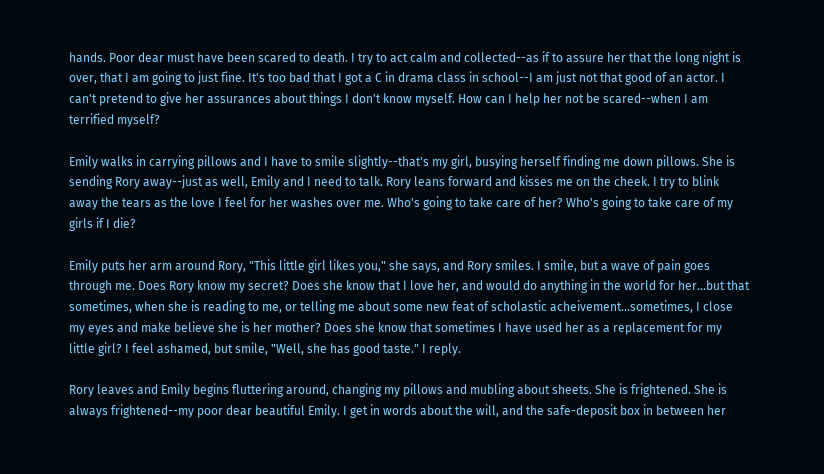hands. Poor dear must have been scared to death. I try to act calm and collected--as if to assure her that the long night is over, that I am going to just fine. It's too bad that I got a C in drama class in school--I am just not that good of an actor. I can't pretend to give her assurances about things I don't know myself. How can I help her not be scared--when I am terrified myself?

Emily walks in carrying pillows and I have to smile slightly--that's my girl, busying herself finding me down pillows. She is sending Rory away--just as well, Emily and I need to talk. Rory leans forward and kisses me on the cheek. I try to blink away the tears as the love I feel for her washes over me. Who's going to take care of her? Who's going to take care of my girls if I die?

Emily puts her arm around Rory, "This little girl likes you," she says, and Rory smiles. I smile, but a wave of pain goes through me. Does Rory know my secret? Does she know that I love her, and would do anything in the world for her...but that sometimes, when she is reading to me, or telling me about some new feat of scholastic acheivement...sometimes, I close my eyes and make believe she is her mother? Does she know that sometimes I have used her as a replacement for my little girl? I feel ashamed, but smile, "Well, she has good taste." I reply.

Rory leaves and Emily begins fluttering around, changing my pillows and mubling about sheets. She is frightened. She is always frightened--my poor dear beautiful Emily. I get in words about the will, and the safe-deposit box in between her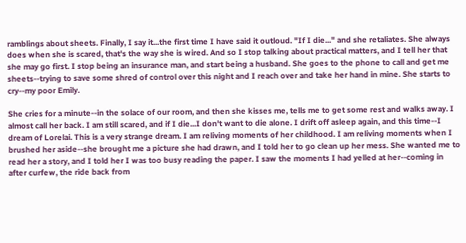ramblings about sheets. Finally, I say it...the first time I have said it outloud. "If I die..." and she retaliates. She always does when she is scared, that's the way she is wired. And so I stop talking about practical matters, and I tell her that she may go first. I stop being an insurance man, and start being a husband. She goes to the phone to call and get me sheets--trying to save some shred of control over this night and I reach over and take her hand in mine. She starts to cry--my poor Emily.

She cries for a minute--in the solace of our room, and then she kisses me, tells me to get some rest and walks away. I almost call her back. I am still scared, and if I die...I don't want to die alone. I drift off asleep again, and this time--I dream of Lorelai. This is a very strange dream. I am reliving moments of her childhood. I am reliving moments when I brushed her aside--she brought me a picture she had drawn, and I told her to go clean up her mess. She wanted me to read her a story, and I told her I was too busy reading the paper. I saw the moments I had yelled at her--coming in after curfew, the ride back from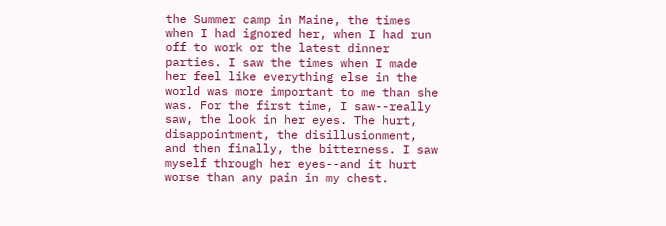the Summer camp in Maine, the times when I had ignored her, when I had run off to work or the latest dinner parties. I saw the times when I made her feel like everything else in the world was more important to me than she was. For the first time, I saw--really saw, the look in her eyes. The hurt, disappointment, the disillusionment, and then finally, the bitterness. I saw myself through her eyes--and it hurt worse than any pain in my chest.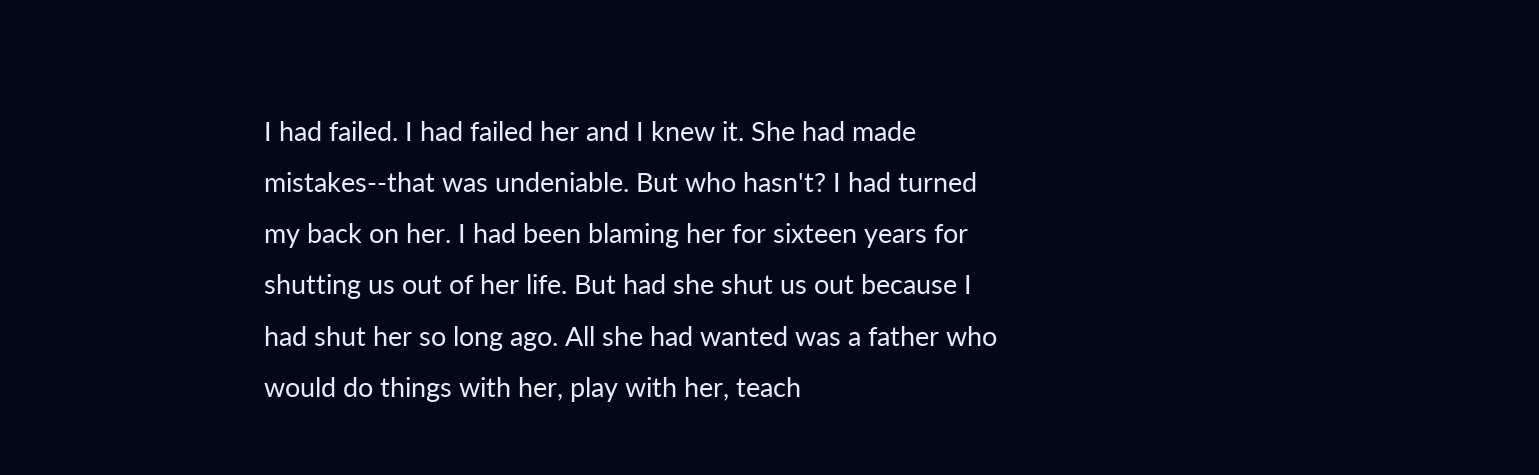I had failed. I had failed her and I knew it. She had made mistakes--that was undeniable. But who hasn't? I had turned my back on her. I had been blaming her for sixteen years for shutting us out of her life. But had she shut us out because I had shut her so long ago. All she had wanted was a father who would do things with her, play with her, teach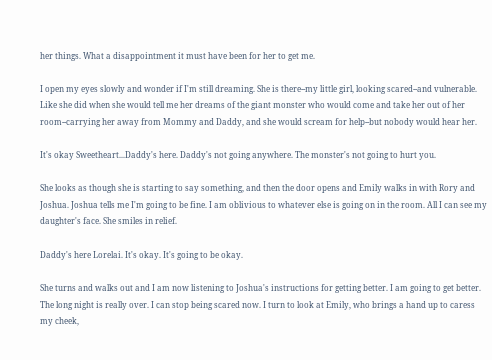her things. What a disappointment it must have been for her to get me.

I open my eyes slowly and wonder if I'm still dreaming. She is there--my little girl, looking scared--and vulnerable. Like she did when she would tell me her dreams of the giant monster who would come and take her out of her room--carrying her away from Mommy and Daddy, and she would scream for help--but nobody would hear her.

It's okay Sweetheart...Daddy's here. Daddy's not going anywhere. The monster's not going to hurt you.

She looks as though she is starting to say something, and then the door opens and Emily walks in with Rory and Joshua. Joshua tells me I'm going to be fine. I am oblivious to whatever else is going on in the room. All I can see my daughter's face. She smiles in relief.

Daddy's here Lorelai. It's okay. It's going to be okay.

She turns and walks out and I am now listening to Joshua's instructions for getting better. I am going to get better. The long night is really over. I can stop being scared now. I turn to look at Emily, who brings a hand up to caress my cheek,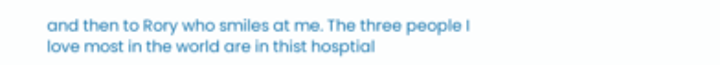and then to Rory who smiles at me. The three people I love most in the world are in thist hosptial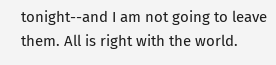tonight--and I am not going to leave them. All is right with the world.